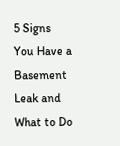5 Signs You Have a Basement Leak and What to Do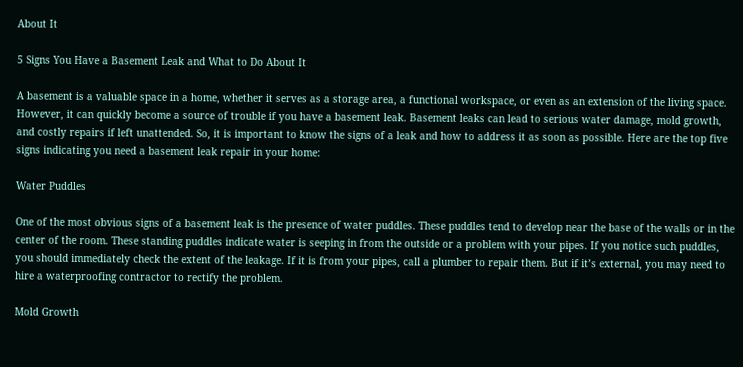About It

5 Signs You Have a Basement Leak and What to Do About It

A basement is a valuable space in a home, whether it serves as a storage area, a functional workspace, or even as an extension of the living space. However, it can quickly become a source of trouble if you have a basement leak. Basement leaks can lead to serious water damage, mold growth, and costly repairs if left unattended. So, it is important to know the signs of a leak and how to address it as soon as possible. Here are the top five signs indicating you need a basement leak repair in your home:

Water Puddles

One of the most obvious signs of a basement leak is the presence of water puddles. These puddles tend to develop near the base of the walls or in the center of the room. These standing puddles indicate water is seeping in from the outside or a problem with your pipes. If you notice such puddles, you should immediately check the extent of the leakage. If it is from your pipes, call a plumber to repair them. But if it’s external, you may need to hire a waterproofing contractor to rectify the problem.

Mold Growth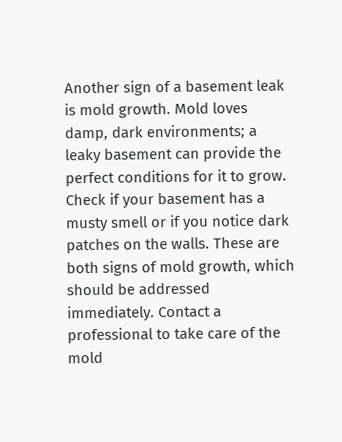Another sign of a basement leak is mold growth. Mold loves damp, dark environments; a leaky basement can provide the perfect conditions for it to grow. Check if your basement has a musty smell or if you notice dark patches on the walls. These are both signs of mold growth, which should be addressed immediately. Contact a professional to take care of the mold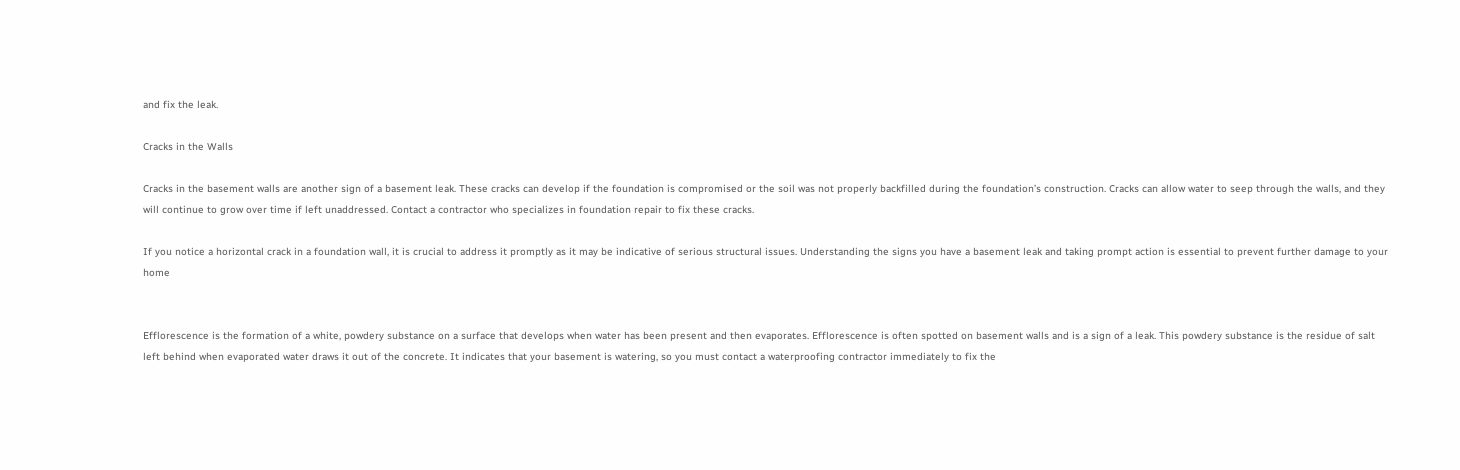and fix the leak.

Cracks in the Walls

Cracks in the basement walls are another sign of a basement leak. These cracks can develop if the foundation is compromised or the soil was not properly backfilled during the foundation’s construction. Cracks can allow water to seep through the walls, and they will continue to grow over time if left unaddressed. Contact a contractor who specializes in foundation repair to fix these cracks.

If you notice a horizontal crack in a foundation wall, it is crucial to address it promptly as it may be indicative of serious structural issues. Understanding the signs you have a basement leak and taking prompt action is essential to prevent further damage to your home


Efflorescence is the formation of a white, powdery substance on a surface that develops when water has been present and then evaporates. Efflorescence is often spotted on basement walls and is a sign of a leak. This powdery substance is the residue of salt left behind when evaporated water draws it out of the concrete. It indicates that your basement is watering, so you must contact a waterproofing contractor immediately to fix the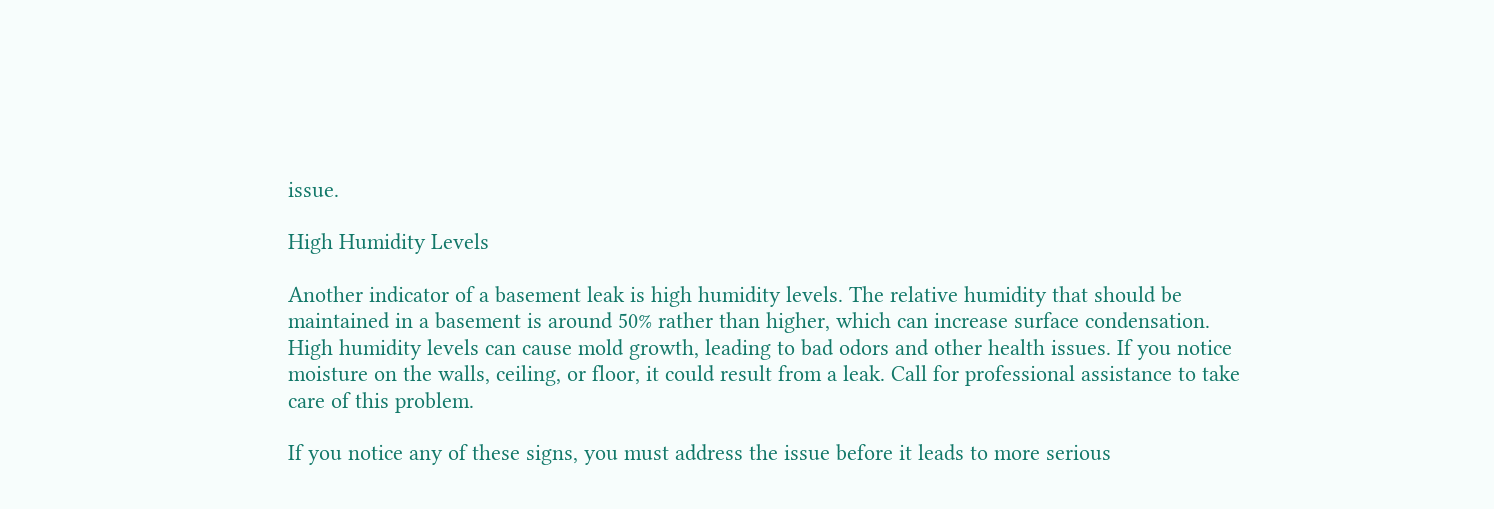issue.

High Humidity Levels

Another indicator of a basement leak is high humidity levels. The relative humidity that should be maintained in a basement is around 50% rather than higher, which can increase surface condensation. High humidity levels can cause mold growth, leading to bad odors and other health issues. If you notice moisture on the walls, ceiling, or floor, it could result from a leak. Call for professional assistance to take care of this problem.

If you notice any of these signs, you must address the issue before it leads to more serious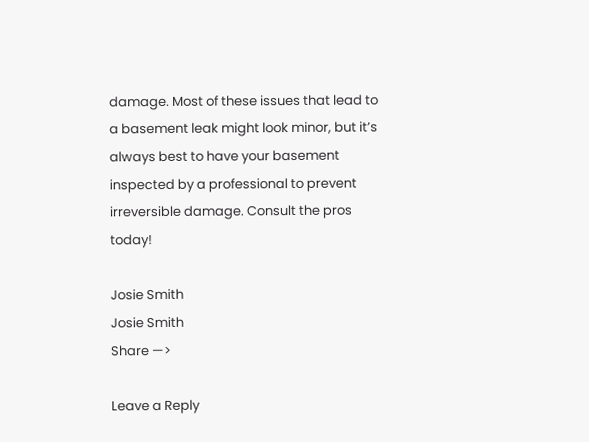damage. Most of these issues that lead to a basement leak might look minor, but it’s always best to have your basement inspected by a professional to prevent irreversible damage. Consult the pros today!

Josie Smith
Josie Smith
Share —>

Leave a Reply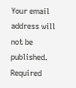Your email address will not be published. Required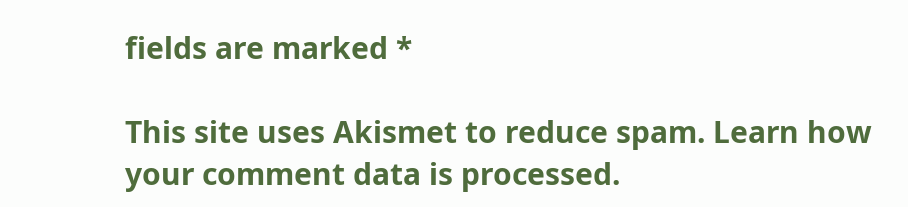fields are marked *

This site uses Akismet to reduce spam. Learn how your comment data is processed.